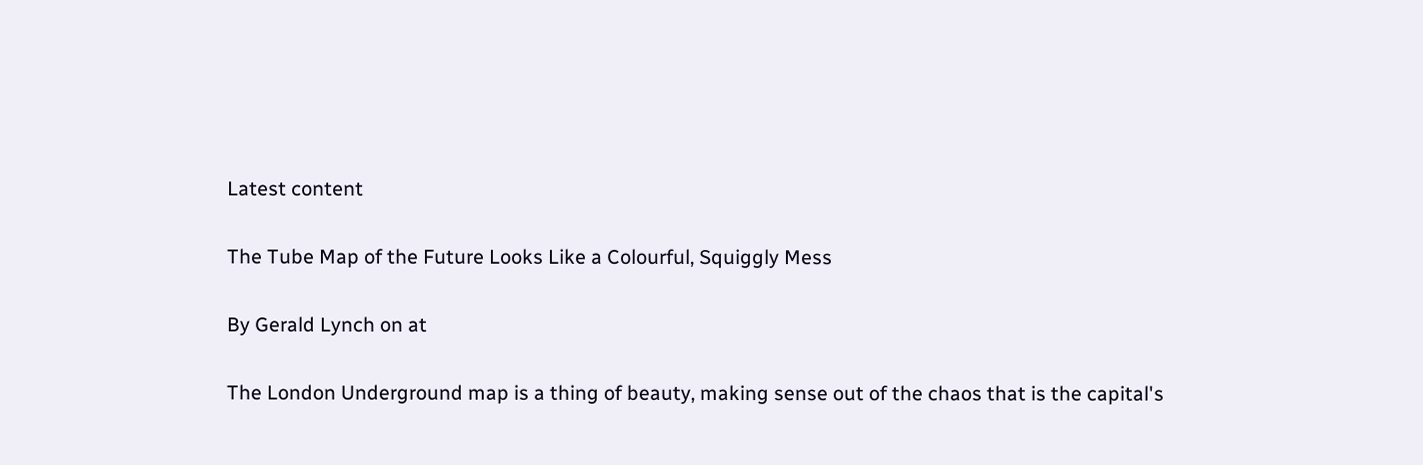Latest content

The Tube Map of the Future Looks Like a Colourful, Squiggly Mess

By Gerald Lynch on at

The London Underground map is a thing of beauty, making sense out of the chaos that is the capital's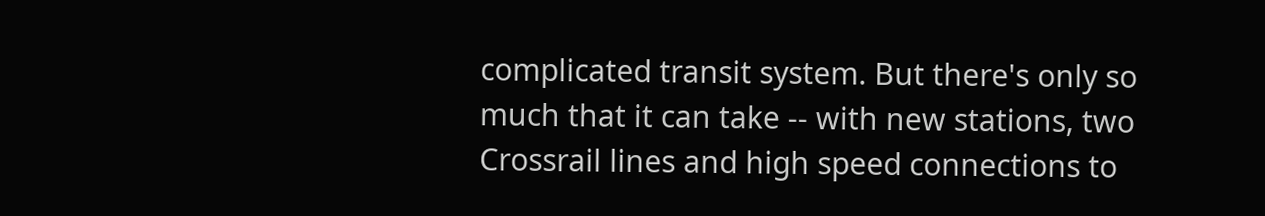complicated transit system. But there's only so much that it can take -- with new stations, two Crossrail lines and high speed connections to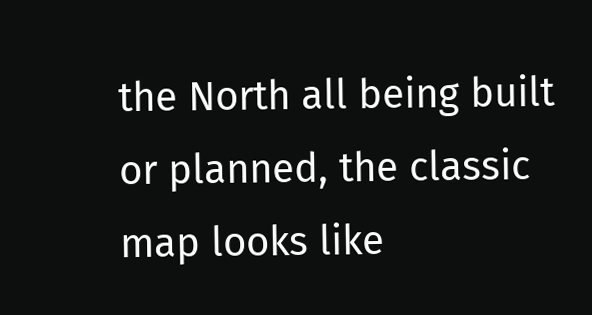the North all being built or planned, the classic map looks like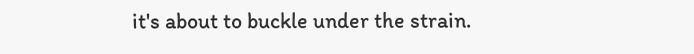it's about to buckle under the strain.